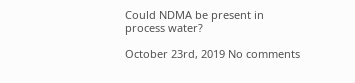Could NDMA be present in process water?

October 23rd, 2019 No comments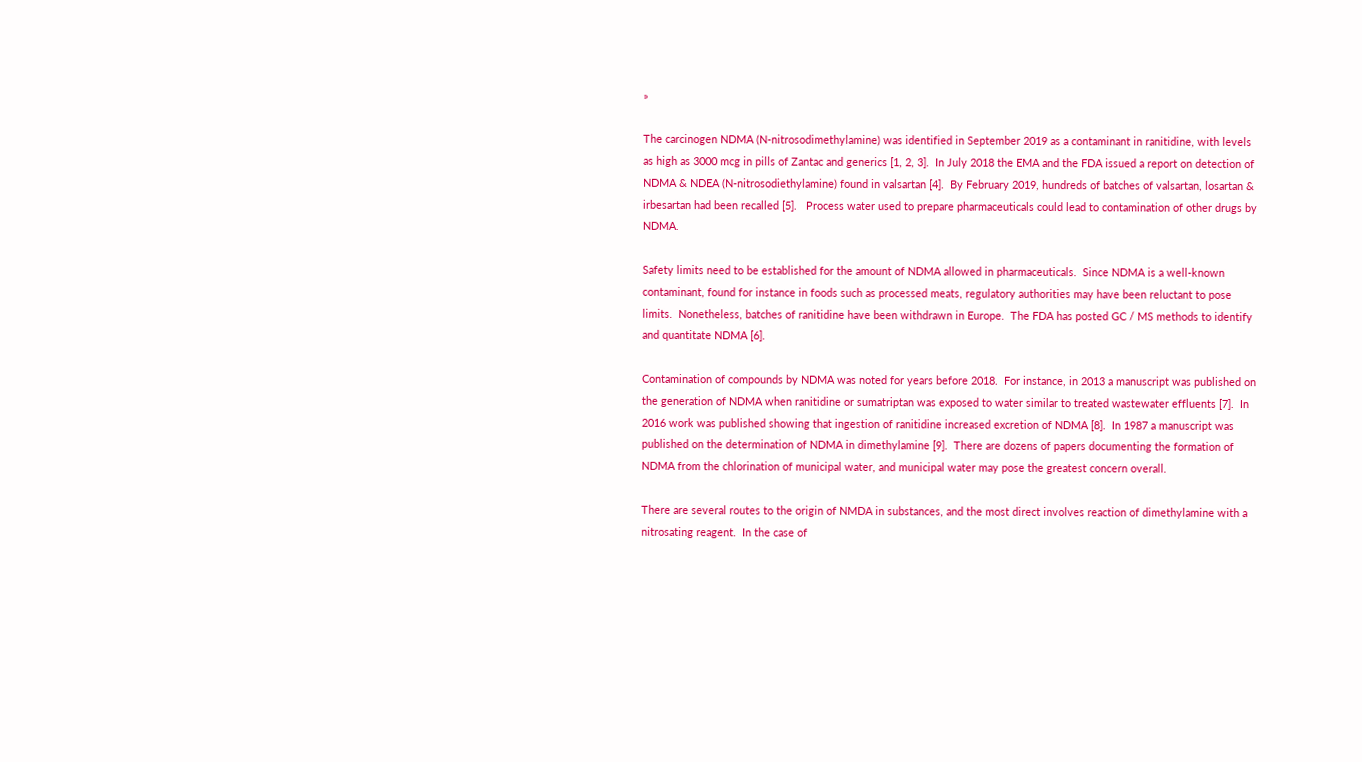»

The carcinogen NDMA (N-nitrosodimethylamine) was identified in September 2019 as a contaminant in ranitidine, with levels as high as 3000 mcg in pills of Zantac and generics [1, 2, 3].  In July 2018 the EMA and the FDA issued a report on detection of NDMA & NDEA (N-nitrosodiethylamine) found in valsartan [4].  By February 2019, hundreds of batches of valsartan, losartan & irbesartan had been recalled [5].   Process water used to prepare pharmaceuticals could lead to contamination of other drugs by NDMA.

Safety limits need to be established for the amount of NDMA allowed in pharmaceuticals.  Since NDMA is a well-known contaminant, found for instance in foods such as processed meats, regulatory authorities may have been reluctant to pose limits.  Nonetheless, batches of ranitidine have been withdrawn in Europe.  The FDA has posted GC / MS methods to identify and quantitate NDMA [6].

Contamination of compounds by NDMA was noted for years before 2018.  For instance, in 2013 a manuscript was published on the generation of NDMA when ranitidine or sumatriptan was exposed to water similar to treated wastewater effluents [7].  In 2016 work was published showing that ingestion of ranitidine increased excretion of NDMA [8].  In 1987 a manuscript was published on the determination of NDMA in dimethylamine [9].  There are dozens of papers documenting the formation of NDMA from the chlorination of municipal water, and municipal water may pose the greatest concern overall.

There are several routes to the origin of NMDA in substances, and the most direct involves reaction of dimethylamine with a nitrosating reagent.  In the case of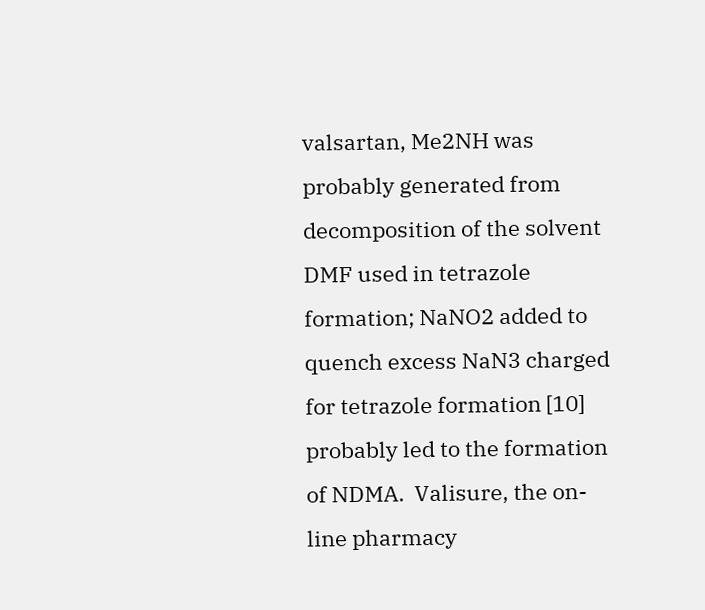valsartan, Me2NH was probably generated from decomposition of the solvent DMF used in tetrazole formation; NaNO2 added to quench excess NaN3 charged for tetrazole formation [10] probably led to the formation of NDMA.  Valisure, the on-line pharmacy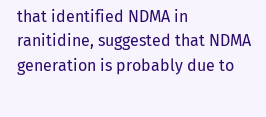that identified NDMA in ranitidine, suggested that NDMA generation is probably due to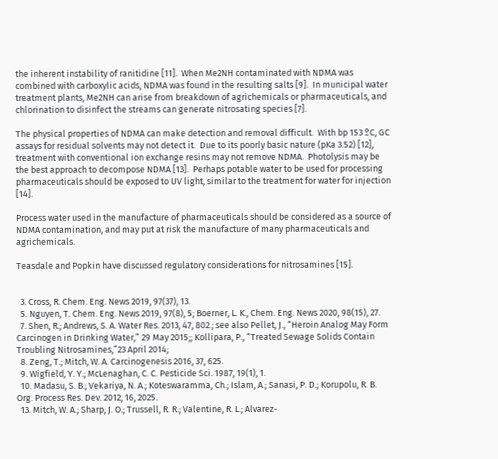the inherent instability of ranitidine [11].  When Me2NH contaminated with NDMA was combined with carboxylic acids, NDMA was found in the resulting salts [9].  In municipal water treatment plants, Me2NH can arise from breakdown of agrichemicals or pharmaceuticals, and chlorination to disinfect the streams can generate nitrosating species [7].

The physical properties of NDMA can make detection and removal difficult.  With bp 153 ºC, GC assays for residual solvents may not detect it.  Due to its poorly basic nature (pKa 3.52) [12], treatment with conventional ion exchange resins may not remove NDMA.  Photolysis may be the best approach to decompose NDMA [13].  Perhaps potable water to be used for processing pharmaceuticals should be exposed to UV light, similar to the treatment for water for injection [14].

Process water used in the manufacture of pharmaceuticals should be considered as a source of NDMA contamination, and may put at risk the manufacture of many pharmaceuticals and agrichemicals.

Teasdale and Popkin have discussed regulatory considerations for nitrosamines [15].


  3. Cross, R. Chem. Eng. News 2019, 97(37), 13.
  5. Nguyen, T. Chem. Eng. News 2019, 97(8), 5; Boerner, L. K., Chem. Eng. News 2020, 98(15), 27.
  7. Shen, R.; Andrews, S. A. Water Res. 2013, 47, 802.; see also Pellet, J., “Heroin Analog May Form Carcinogen in Drinking Water,” 29 May 2015;; Kollipara, P., “Treated Sewage Solids Contain Troubling Nitrosamines,”23 April 2014;
  8. Zeng, T.; Mitch, W. A. Carcinogenesis 2016, 37, 625.
  9. Wigfield, Y. Y.; McLenaghan, C. C. Pesticide Sci. 1987, 19(1), 1.
  10. Madasu, S. B.; Vekariya, N. A.; Koteswaramma, Ch.; Islam, A.; Sanasi, P. D.; Korupolu, R. B. Org. Process Res. Dev. 2012, 16, 2025.
  13. Mitch, W. A.; Sharp, J. O.; Trussell, R. R.; Valentine, R. L.; Alvarez-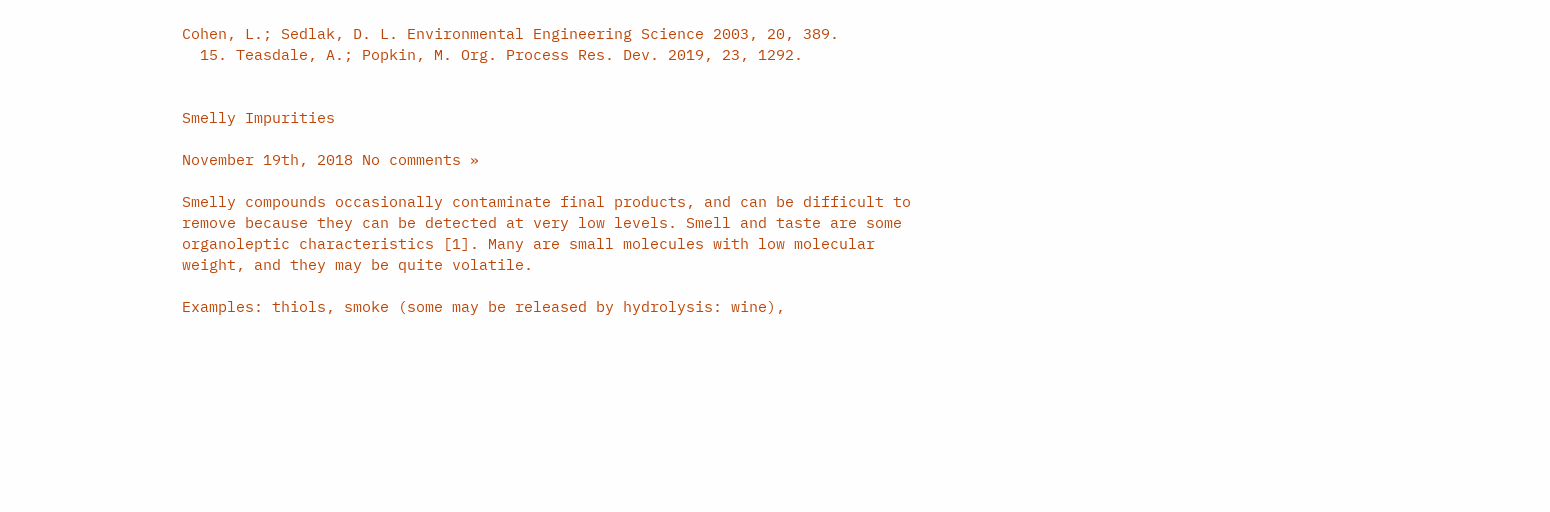Cohen, L.; Sedlak, D. L. Environmental Engineering Science 2003, 20, 389.
  15. Teasdale, A.; Popkin, M. Org. Process Res. Dev. 2019, 23, 1292.


Smelly Impurities

November 19th, 2018 No comments »

Smelly compounds occasionally contaminate final products, and can be difficult to remove because they can be detected at very low levels. Smell and taste are some organoleptic characteristics [1]. Many are small molecules with low molecular weight, and they may be quite volatile.

Examples: thiols, smoke (some may be released by hydrolysis: wine),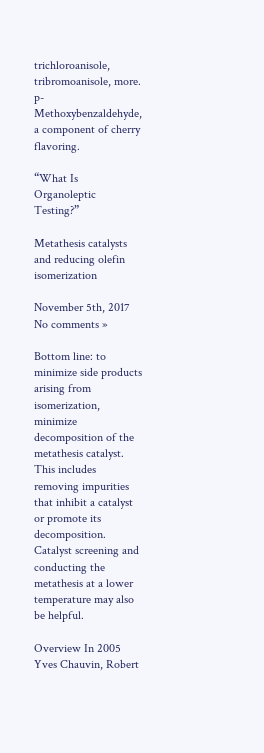trichloroanisole, tribromoanisole, more. p-Methoxybenzaldehyde, a component of cherry flavoring.

“What Is Organoleptic Testing?”

Metathesis catalysts and reducing olefin isomerization

November 5th, 2017 No comments »

Bottom line: to minimize side products arising from isomerization, minimize decomposition of the metathesis catalyst.  This includes removing impurities that inhibit a catalyst or promote its decomposition.  Catalyst screening and conducting the metathesis at a lower temperature may also be helpful.

Overview In 2005 Yves Chauvin, Robert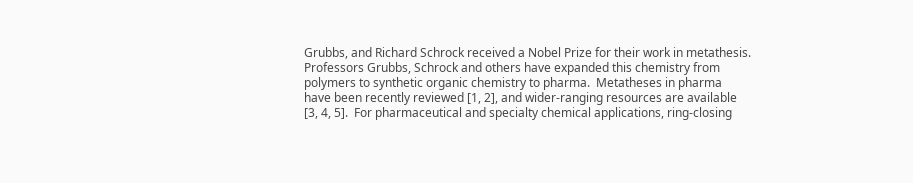Grubbs, and Richard Schrock received a Nobel Prize for their work in metathesis.  Professors Grubbs, Schrock and others have expanded this chemistry from polymers to synthetic organic chemistry to pharma.  Metatheses in pharma have been recently reviewed [1, 2], and wider-ranging resources are available [3, 4, 5].  For pharmaceutical and specialty chemical applications, ring-closing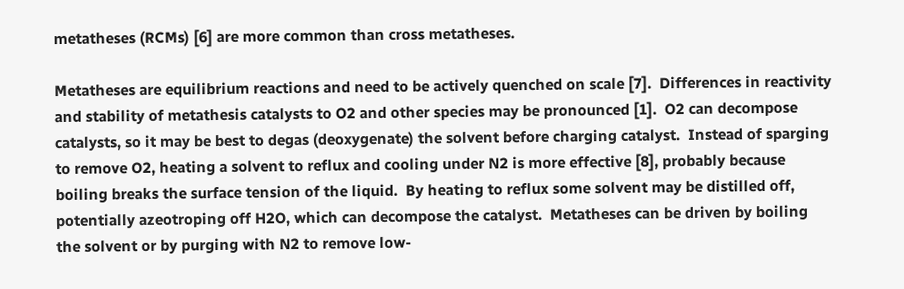metatheses (RCMs) [6] are more common than cross metatheses.

Metatheses are equilibrium reactions and need to be actively quenched on scale [7].  Differences in reactivity and stability of metathesis catalysts to O2 and other species may be pronounced [1].  O2 can decompose catalysts, so it may be best to degas (deoxygenate) the solvent before charging catalyst.  Instead of sparging to remove O2, heating a solvent to reflux and cooling under N2 is more effective [8], probably because boiling breaks the surface tension of the liquid.  By heating to reflux some solvent may be distilled off, potentially azeotroping off H2O, which can decompose the catalyst.  Metatheses can be driven by boiling the solvent or by purging with N2 to remove low-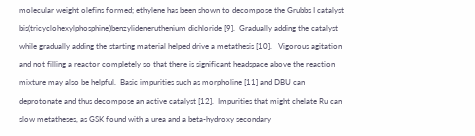molecular weight olefins formed; ethylene has been shown to decompose the Grubbs I catalyst bis(tricyclohexylphosphine)benzylideneruthenium dichloride [9].  Gradually adding the catalyst while gradually adding the starting material helped drive a metathesis [10].   Vigorous agitation and not filling a reactor completely so that there is significant headspace above the reaction mixture may also be helpful.  Basic impurities such as morpholine [11] and DBU can deprotonate and thus decompose an active catalyst [12].  Impurities that might chelate Ru can slow metatheses, as GSK found with a urea and a beta-hydroxy secondary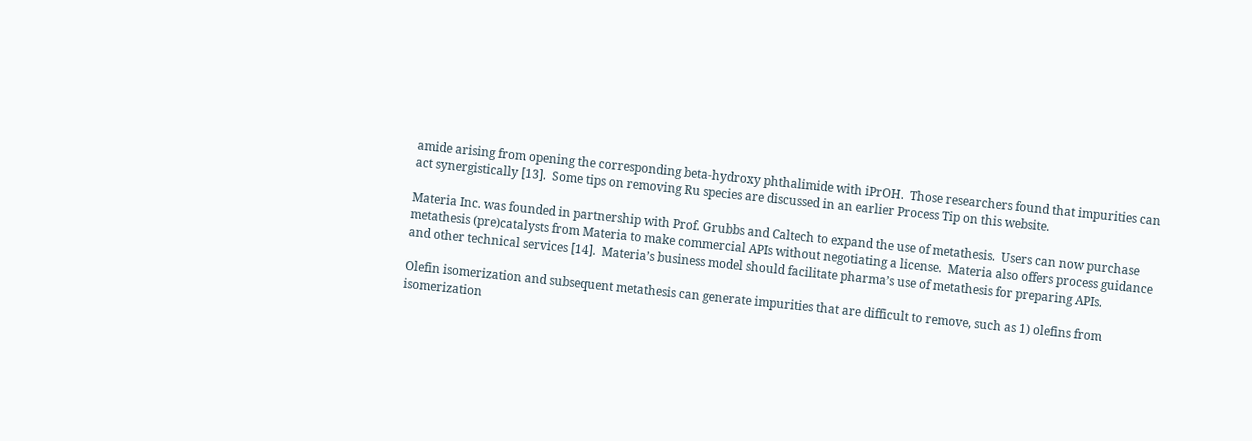amide arising from opening the corresponding beta-hydroxy phthalimide with iPrOH.  Those researchers found that impurities can act synergistically [13].  Some tips on removing Ru species are discussed in an earlier Process Tip on this website.

Materia Inc. was founded in partnership with Prof. Grubbs and Caltech to expand the use of metathesis.  Users can now purchase metathesis (pre)catalysts from Materia to make commercial APIs without negotiating a license.  Materia also offers process guidance and other technical services [14].  Materia’s business model should facilitate pharma’s use of metathesis for preparing APIs.

Olefin isomerization and subsequent metathesis can generate impurities that are difficult to remove, such as 1) olefins from isomerization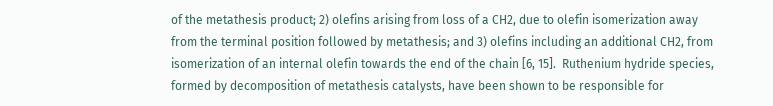of the metathesis product; 2) olefins arising from loss of a CH2, due to olefin isomerization away from the terminal position followed by metathesis; and 3) olefins including an additional CH2, from isomerization of an internal olefin towards the end of the chain [6, 15].  Ruthenium hydride species, formed by decomposition of metathesis catalysts, have been shown to be responsible for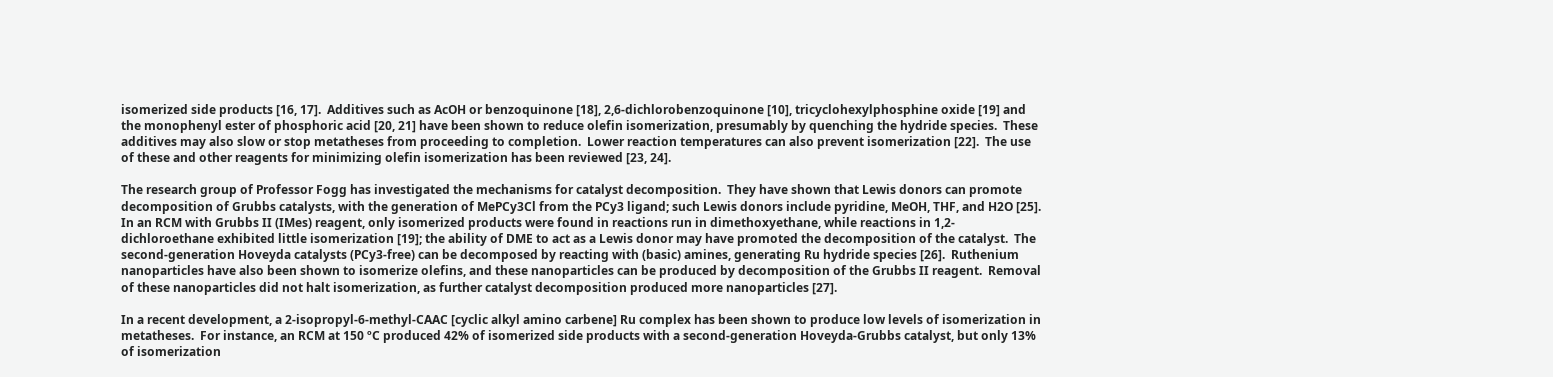isomerized side products [16, 17].  Additives such as AcOH or benzoquinone [18], 2,6-dichlorobenzoquinone [10], tricyclohexylphosphine oxide [19] and the monophenyl ester of phosphoric acid [20, 21] have been shown to reduce olefin isomerization, presumably by quenching the hydride species.  These additives may also slow or stop metatheses from proceeding to completion.  Lower reaction temperatures can also prevent isomerization [22].  The use of these and other reagents for minimizing olefin isomerization has been reviewed [23, 24].

The research group of Professor Fogg has investigated the mechanisms for catalyst decomposition.  They have shown that Lewis donors can promote decomposition of Grubbs catalysts, with the generation of MePCy3Cl from the PCy3 ligand; such Lewis donors include pyridine, MeOH, THF, and H2O [25].  In an RCM with Grubbs II (IMes) reagent, only isomerized products were found in reactions run in dimethoxyethane, while reactions in 1,2-dichloroethane exhibited little isomerization [19]; the ability of DME to act as a Lewis donor may have promoted the decomposition of the catalyst.  The second-generation Hoveyda catalysts (PCy3-free) can be decomposed by reacting with (basic) amines, generating Ru hydride species [26].  Ruthenium nanoparticles have also been shown to isomerize olefins, and these nanoparticles can be produced by decomposition of the Grubbs II reagent.  Removal of these nanoparticles did not halt isomerization, as further catalyst decomposition produced more nanoparticles [27].

In a recent development, a 2-isopropyl-6-methyl-CAAC [cyclic alkyl amino carbene] Ru complex has been shown to produce low levels of isomerization in metatheses.  For instance, an RCM at 150 ºC produced 42% of isomerized side products with a second-generation Hoveyda-Grubbs catalyst, but only 13% of isomerization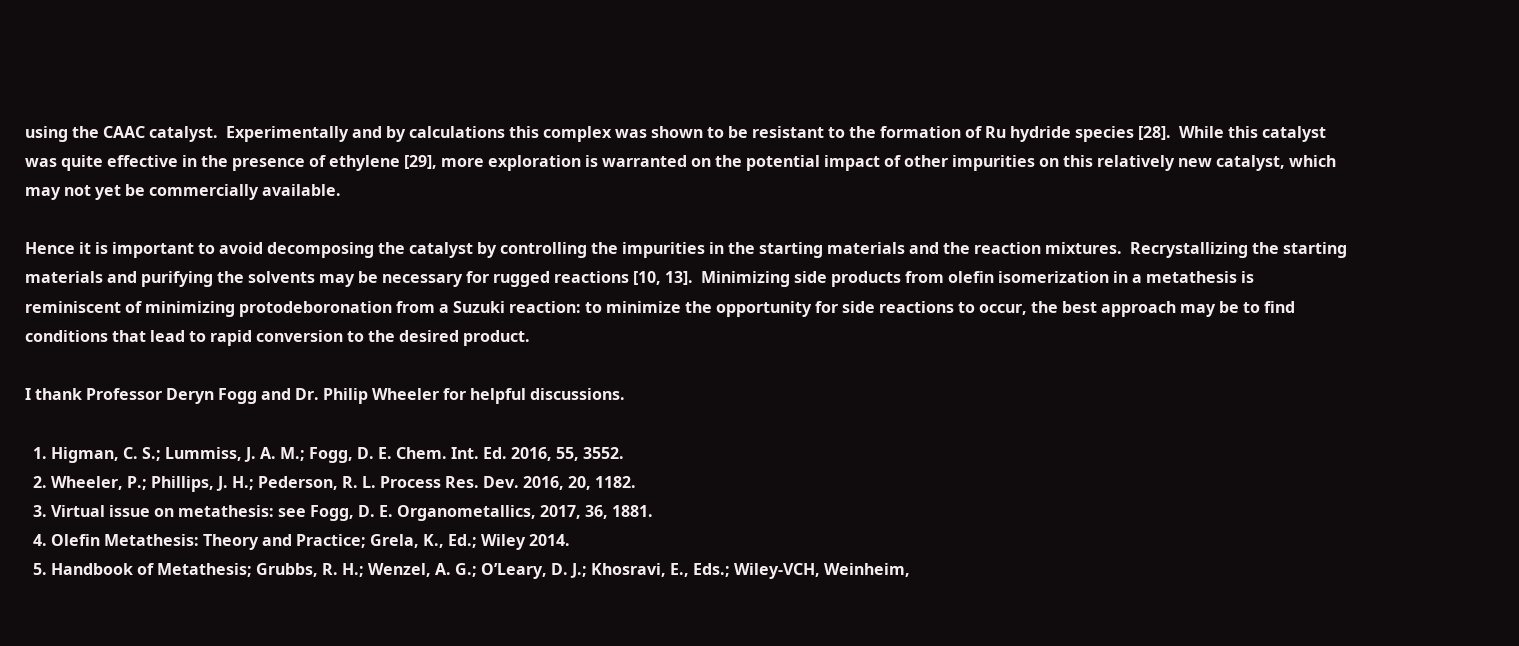using the CAAC catalyst.  Experimentally and by calculations this complex was shown to be resistant to the formation of Ru hydride species [28].  While this catalyst was quite effective in the presence of ethylene [29], more exploration is warranted on the potential impact of other impurities on this relatively new catalyst, which may not yet be commercially available.

Hence it is important to avoid decomposing the catalyst by controlling the impurities in the starting materials and the reaction mixtures.  Recrystallizing the starting materials and purifying the solvents may be necessary for rugged reactions [10, 13].  Minimizing side products from olefin isomerization in a metathesis is reminiscent of minimizing protodeboronation from a Suzuki reaction: to minimize the opportunity for side reactions to occur, the best approach may be to find conditions that lead to rapid conversion to the desired product.

I thank Professor Deryn Fogg and Dr. Philip Wheeler for helpful discussions.

  1. Higman, C. S.; Lummiss, J. A. M.; Fogg, D. E. Chem. Int. Ed. 2016, 55, 3552.
  2. Wheeler, P.; Phillips, J. H.; Pederson, R. L. Process Res. Dev. 2016, 20, 1182.
  3. Virtual issue on metathesis: see Fogg, D. E. Organometallics, 2017, 36, 1881.
  4. Olefin Metathesis: Theory and Practice; Grela, K., Ed.; Wiley 2014.
  5. Handbook of Metathesis; Grubbs, R. H.; Wenzel, A. G.; O’Leary, D. J.; Khosravi, E., Eds.; Wiley-VCH, Weinheim,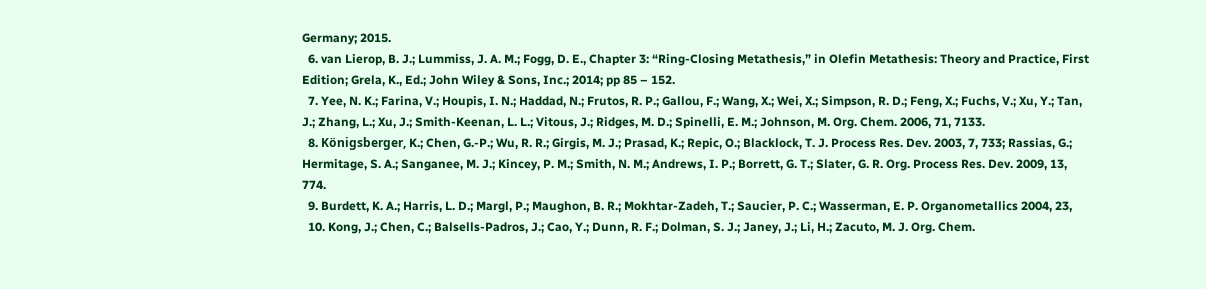Germany; 2015.
  6. van Lierop, B. J.; Lummiss, J. A. M.; Fogg, D. E., Chapter 3: “Ring-Closing Metathesis,” in Olefin Metathesis: Theory and Practice, First Edition; Grela, K., Ed.; John Wiley & Sons, Inc.; 2014; pp 85 – 152.
  7. Yee, N. K.; Farina, V.; Houpis, I. N.; Haddad, N.; Frutos, R. P.; Gallou, F.; Wang, X.; Wei, X.; Simpson, R. D.; Feng, X.; Fuchs, V.; Xu, Y.; Tan, J.; Zhang, L.; Xu, J.; Smith-Keenan, L. L.; Vitous, J.; Ridges, M. D.; Spinelli, E. M.; Johnson, M. Org. Chem. 2006, 71, 7133.
  8. Königsberger, K.; Chen, G.-P.; Wu, R. R.; Girgis, M. J.; Prasad, K.; Repic, O.; Blacklock, T. J. Process Res. Dev. 2003, 7, 733; Rassias, G.; Hermitage, S. A.; Sanganee, M. J.; Kincey, P. M.; Smith, N. M.; Andrews, I. P.; Borrett, G. T.; Slater, G. R. Org. Process Res. Dev. 2009, 13, 774.
  9. Burdett, K. A.; Harris, L. D.; Margl, P.; Maughon, B. R.; Mokhtar-Zadeh, T.; Saucier, P. C.; Wasserman, E. P. Organometallics 2004, 23,
  10. Kong, J.; Chen, C.; Balsells-Padros, J.; Cao, Y.; Dunn, R. F.; Dolman, S. J.; Janey, J.; Li, H.; Zacuto, M. J. Org. Chem.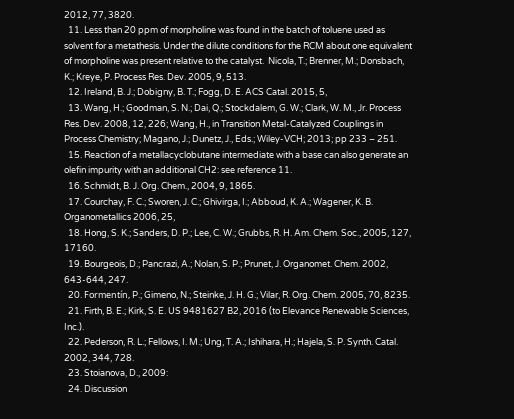2012, 77, 3820.
  11. Less than 20 ppm of morpholine was found in the batch of toluene used as solvent for a metathesis. Under the dilute conditions for the RCM about one equivalent of morpholine was present relative to the catalyst.  Nicola, T.; Brenner, M.; Donsbach, K.; Kreye, P. Process Res. Dev. 2005, 9, 513.
  12. Ireland, B. J.; Dobigny, B. T.; Fogg, D. E. ACS Catal. 2015, 5,
  13. Wang, H.; Goodman, S. N.; Dai, Q.; Stockdalem, G. W.; Clark, W. M., Jr. Process Res. Dev. 2008, 12, 226; Wang, H., in Transition Metal-Catalyzed Couplings in Process Chemistry; Magano, J.; Dunetz, J., Eds.; Wiley-VCH; 2013; pp 233 – 251.
  15. Reaction of a metallacyclobutane intermediate with a base can also generate an olefin impurity with an additional CH2: see reference 11.
  16. Schmidt, B. J. Org. Chem., 2004, 9, 1865.
  17. Courchay, F. C.; Sworen, J. C.; Ghivirga, I.; Abboud, K. A.; Wagener, K. B. Organometallics 2006, 25,
  18. Hong, S. K.; Sanders, D. P.; Lee, C. W.; Grubbs, R. H. Am. Chem. Soc., 2005, 127, 17160.
  19. Bourgeois, D.; Pancrazi, A.; Nolan, S. P.; Prunet, J. Organomet. Chem. 2002, 643-644, 247.
  20. Formentín, P.; Gimeno, N.; Steinke, J. H. G.; Vilar, R. Org. Chem. 2005, 70, 8235.
  21. Firth, B. E.; Kirk, S. E. US 9481627 B2, 2016 (to Elevance Renewable Sciences, Inc.).
  22. Pederson, R. L.; Fellows, I. M.; Ung, T. A.; Ishihara, H.; Hajela, S. P. Synth. Catal. 2002, 344, 728.
  23. Stoianova, D., 2009:
  24. Discussion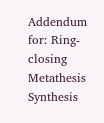Addendum for: Ring-closing Metathesis Synthesis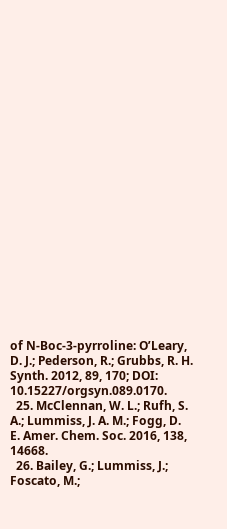of N-Boc-3-pyrroline: O’Leary, D. J.; Pederson, R.; Grubbs, R. H. Synth. 2012, 89, 170; DOI: 10.15227/orgsyn.089.0170.
  25. McClennan, W. L.; Rufh, S. A.; Lummiss, J. A. M.; Fogg, D. E. Amer. Chem. Soc. 2016, 138, 14668.
  26. Bailey, G.; Lummiss, J.; Foscato, M.;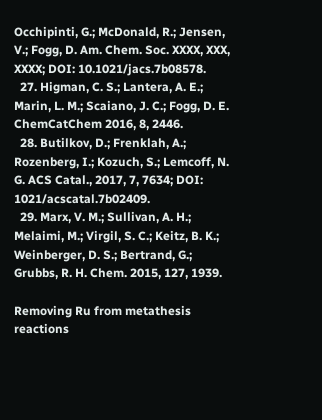Occhipinti, G.; McDonald, R.; Jensen, V.; Fogg, D. Am. Chem. Soc. XXXX, XXX, XXXX; DOI: 10.1021/jacs.7b08578.
  27. Higman, C. S.; Lantera, A. E.; Marin, L. M.; Scaiano, J. C.; Fogg, D. E. ChemCatChem 2016, 8, 2446.
  28. Butilkov, D.; Frenklah, A.; Rozenberg, I.; Kozuch, S.; Lemcoff, N. G. ACS Catal., 2017, 7, 7634; DOI: 1021/acscatal.7b02409.
  29. Marx, V. M.; Sullivan, A. H.; Melaimi, M.; Virgil, S. C.; Keitz, B. K.; Weinberger, D. S.; Bertrand, G.; Grubbs, R. H. Chem. 2015, 127, 1939.

Removing Ru from metathesis reactions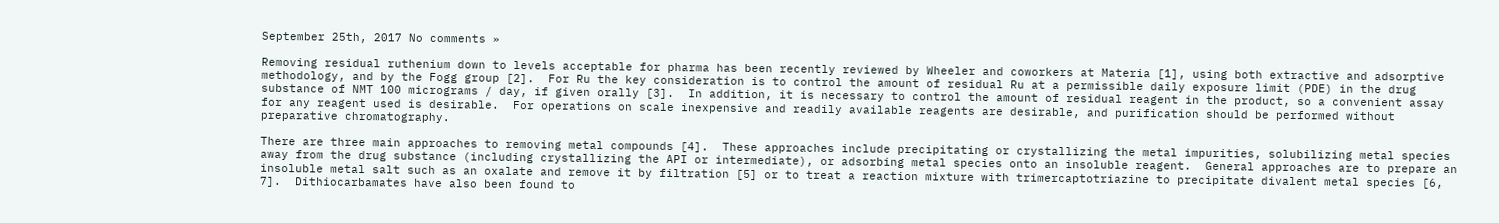September 25th, 2017 No comments »

Removing residual ruthenium down to levels acceptable for pharma has been recently reviewed by Wheeler and coworkers at Materia [1], using both extractive and adsorptive methodology, and by the Fogg group [2].  For Ru the key consideration is to control the amount of residual Ru at a permissible daily exposure limit (PDE) in the drug substance of NMT 100 micrograms / day, if given orally [3].  In addition, it is necessary to control the amount of residual reagent in the product, so a convenient assay for any reagent used is desirable.  For operations on scale inexpensive and readily available reagents are desirable, and purification should be performed without preparative chromatography.

There are three main approaches to removing metal compounds [4].  These approaches include precipitating or crystallizing the metal impurities, solubilizing metal species away from the drug substance (including crystallizing the API or intermediate), or adsorbing metal species onto an insoluble reagent.  General approaches are to prepare an insoluble metal salt such as an oxalate and remove it by filtration [5] or to treat a reaction mixture with trimercaptotriazine to precipitate divalent metal species [6, 7].  Dithiocarbamates have also been found to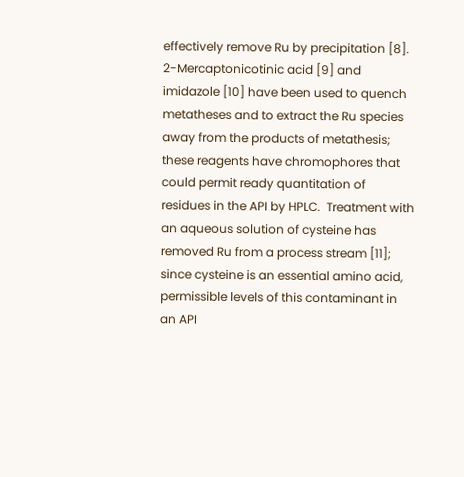effectively remove Ru by precipitation [8].  2-Mercaptonicotinic acid [9] and imidazole [10] have been used to quench metatheses and to extract the Ru species away from the products of metathesis; these reagents have chromophores that could permit ready quantitation of residues in the API by HPLC.  Treatment with an aqueous solution of cysteine has removed Ru from a process stream [11]; since cysteine is an essential amino acid, permissible levels of this contaminant in an API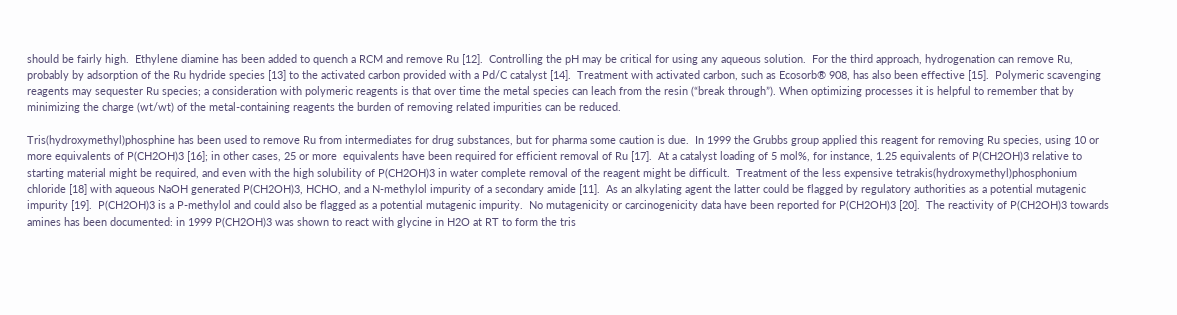should be fairly high.  Ethylene diamine has been added to quench a RCM and remove Ru [12].  Controlling the pH may be critical for using any aqueous solution.  For the third approach, hydrogenation can remove Ru, probably by adsorption of the Ru hydride species [13] to the activated carbon provided with a Pd/C catalyst [14].  Treatment with activated carbon, such as Ecosorb® 908, has also been effective [15].  Polymeric scavenging reagents may sequester Ru species; a consideration with polymeric reagents is that over time the metal species can leach from the resin (“break through”). When optimizing processes it is helpful to remember that by minimizing the charge (wt/wt) of the metal-containing reagents the burden of removing related impurities can be reduced.

Tris(hydroxymethyl)phosphine has been used to remove Ru from intermediates for drug substances, but for pharma some caution is due.  In 1999 the Grubbs group applied this reagent for removing Ru species, using 10 or more equivalents of P(CH2OH)3 [16]; in other cases, 25 or more  equivalents have been required for efficient removal of Ru [17].  At a catalyst loading of 5 mol%, for instance, 1.25 equivalents of P(CH2OH)3 relative to starting material might be required, and even with the high solubility of P(CH2OH)3 in water complete removal of the reagent might be difficult.  Treatment of the less expensive tetrakis(hydroxymethyl)phosphonium chloride [18] with aqueous NaOH generated P(CH2OH)3, HCHO, and a N-methylol impurity of a secondary amide [11].  As an alkylating agent the latter could be flagged by regulatory authorities as a potential mutagenic impurity [19].  P(CH2OH)3 is a P-methylol and could also be flagged as a potential mutagenic impurity.  No mutagenicity or carcinogenicity data have been reported for P(CH2OH)3 [20].  The reactivity of P(CH2OH)3 towards amines has been documented: in 1999 P(CH2OH)3 was shown to react with glycine in H2O at RT to form the tris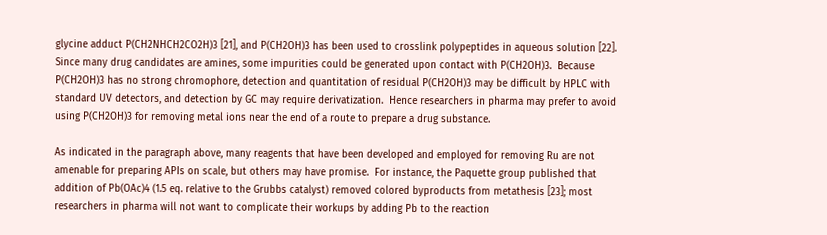glycine adduct P(CH2NHCH2CO2H)3 [21], and P(CH2OH)3 has been used to crosslink polypeptides in aqueous solution [22].  Since many drug candidates are amines, some impurities could be generated upon contact with P(CH2OH)3.  Because P(CH2OH)3 has no strong chromophore, detection and quantitation of residual P(CH2OH)3 may be difficult by HPLC with standard UV detectors, and detection by GC may require derivatization.  Hence researchers in pharma may prefer to avoid using P(CH2OH)3 for removing metal ions near the end of a route to prepare a drug substance.

As indicated in the paragraph above, many reagents that have been developed and employed for removing Ru are not amenable for preparing APIs on scale, but others may have promise.  For instance, the Paquette group published that addition of Pb(OAc)4 (1.5 eq. relative to the Grubbs catalyst) removed colored byproducts from metathesis [23]; most researchers in pharma will not want to complicate their workups by adding Pb to the reaction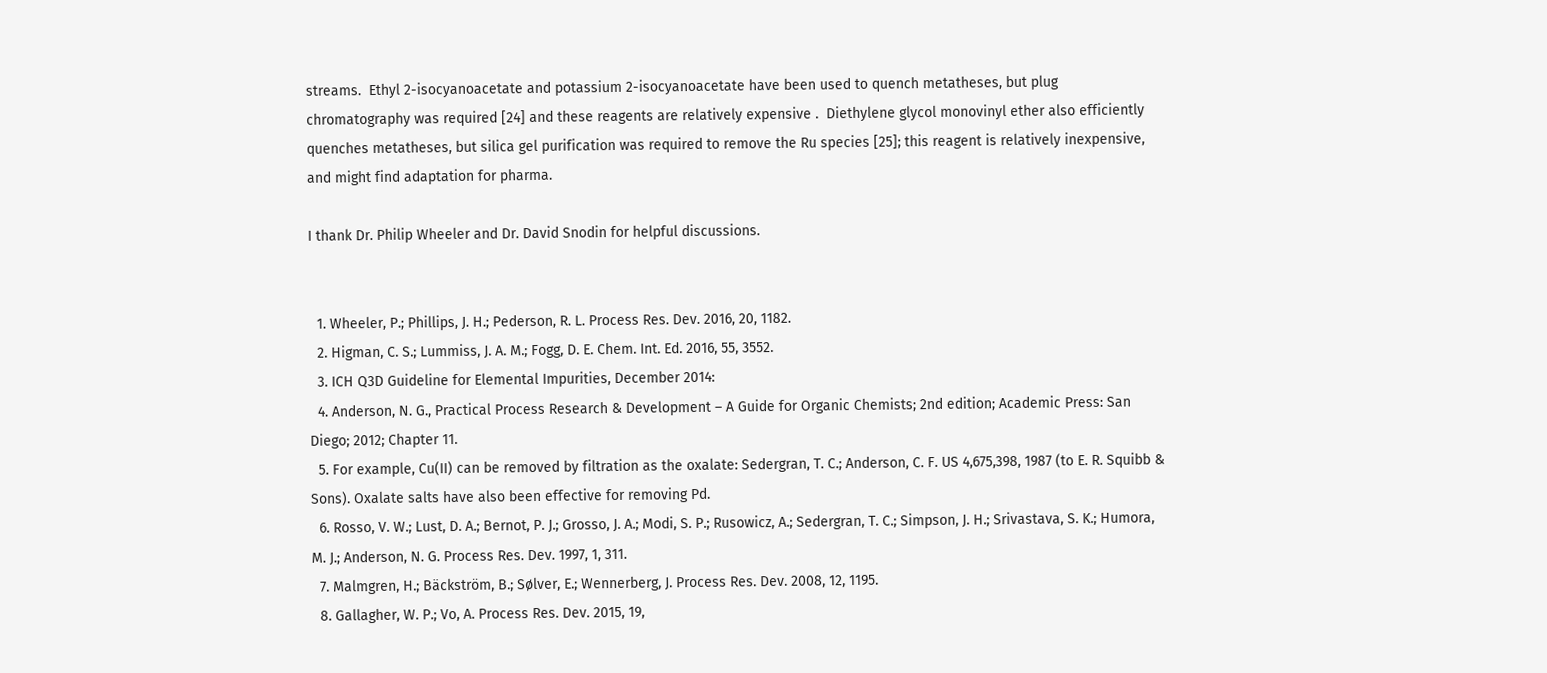streams.  Ethyl 2-isocyanoacetate and potassium 2-isocyanoacetate have been used to quench metatheses, but plug chromatography was required [24] and these reagents are relatively expensive .  Diethylene glycol monovinyl ether also efficiently quenches metatheses, but silica gel purification was required to remove the Ru species [25]; this reagent is relatively inexpensive, and might find adaptation for pharma.

I thank Dr. Philip Wheeler and Dr. David Snodin for helpful discussions.


  1. Wheeler, P.; Phillips, J. H.; Pederson, R. L. Process Res. Dev. 2016, 20, 1182.
  2. Higman, C. S.; Lummiss, J. A. M.; Fogg, D. E. Chem. Int. Ed. 2016, 55, 3552.
  3. ICH Q3D Guideline for Elemental Impurities, December 2014:
  4. Anderson, N. G., Practical Process Research & Development – A Guide for Organic Chemists; 2nd edition; Academic Press: San Diego; 2012; Chapter 11.
  5. For example, Cu(II) can be removed by filtration as the oxalate: Sedergran, T. C.; Anderson, C. F. US 4,675,398, 1987 (to E. R. Squibb & Sons). Oxalate salts have also been effective for removing Pd.
  6. Rosso, V. W.; Lust, D. A.; Bernot, P. J.; Grosso, J. A.; Modi, S. P.; Rusowicz, A.; Sedergran, T. C.; Simpson, J. H.; Srivastava, S. K.; Humora, M. J.; Anderson, N. G. Process Res. Dev. 1997, 1, 311.
  7. Malmgren, H.; Bäckström, B.; Sølver, E.; Wennerberg, J. Process Res. Dev. 2008, 12, 1195.
  8. Gallagher, W. P.; Vo, A. Process Res. Dev. 2015, 19,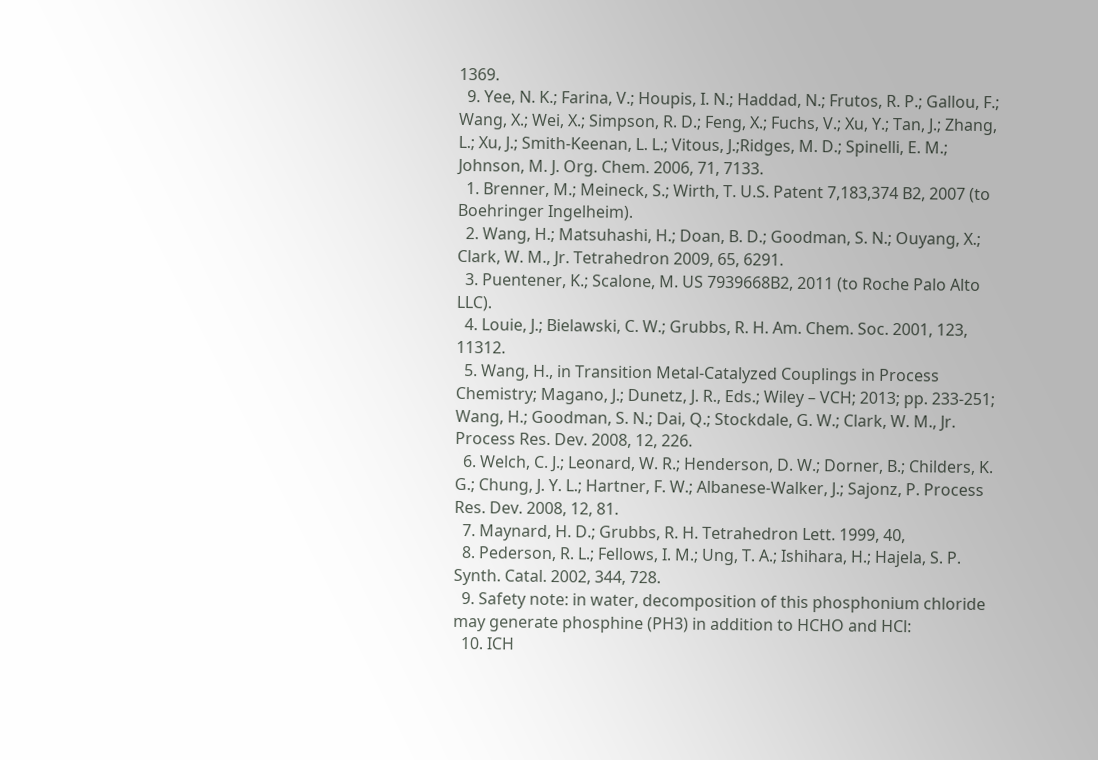1369.
  9. Yee, N. K.; Farina, V.; Houpis, I. N.; Haddad, N.; Frutos, R. P.; Gallou, F.; Wang, X.; Wei, X.; Simpson, R. D.; Feng, X.; Fuchs, V.; Xu, Y.; Tan, J.; Zhang, L.; Xu, J.; Smith-Keenan, L. L.; Vitous, J.;Ridges, M. D.; Spinelli, E. M.; Johnson, M. J. Org. Chem. 2006, 71, 7133.
  1. Brenner, M.; Meineck, S.; Wirth, T. U.S. Patent 7,183,374 B2, 2007 (to Boehringer Ingelheim).
  2. Wang, H.; Matsuhashi, H.; Doan, B. D.; Goodman, S. N.; Ouyang, X.; Clark, W. M., Jr. Tetrahedron 2009, 65, 6291.
  3. Puentener, K.; Scalone, M. US 7939668B2, 2011 (to Roche Palo Alto LLC).
  4. Louie, J.; Bielawski, C. W.; Grubbs, R. H. Am. Chem. Soc. 2001, 123, 11312.
  5. Wang, H., in Transition Metal-Catalyzed Couplings in Process Chemistry; Magano, J.; Dunetz, J. R., Eds.; Wiley – VCH; 2013; pp. 233-251; Wang, H.; Goodman, S. N.; Dai, Q.; Stockdale, G. W.; Clark, W. M., Jr. Process Res. Dev. 2008, 12, 226.
  6. Welch, C. J.; Leonard, W. R.; Henderson, D. W.; Dorner, B.; Childers, K. G.; Chung, J. Y. L.; Hartner, F. W.; Albanese-Walker, J.; Sajonz, P. Process Res. Dev. 2008, 12, 81.
  7. Maynard, H. D.; Grubbs, R. H. Tetrahedron Lett. 1999, 40,
  8. Pederson, R. L.; Fellows, I. M.; Ung, T. A.; Ishihara, H.; Hajela, S. P. Synth. Catal. 2002, 344, 728.
  9. Safety note: in water, decomposition of this phosphonium chloride may generate phosphine (PH3) in addition to HCHO and HCl:
  10. ICH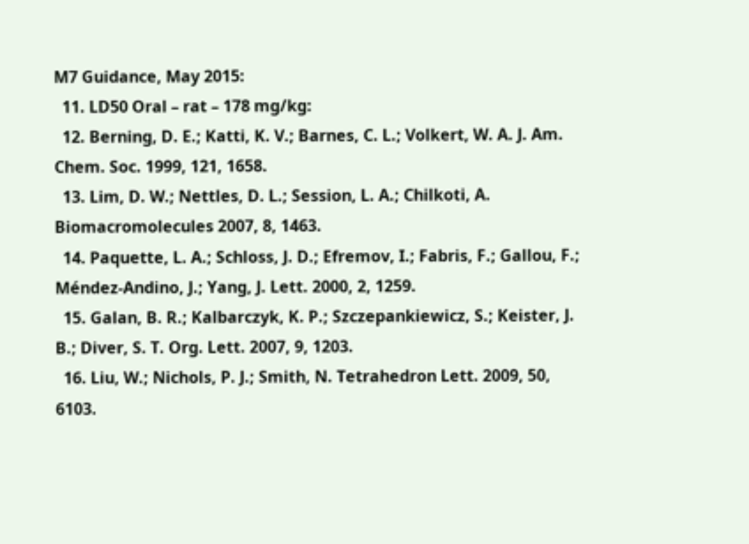M7 Guidance, May 2015:
  11. LD50 Oral – rat – 178 mg/kg:
  12. Berning, D. E.; Katti, K. V.; Barnes, C. L.; Volkert, W. A. J. Am. Chem. Soc. 1999, 121, 1658.
  13. Lim, D. W.; Nettles, D. L.; Session, L. A.; Chilkoti, A. Biomacromolecules 2007, 8, 1463.
  14. Paquette, L. A.; Schloss, J. D.; Efremov, I.; Fabris, F.; Gallou, F.; Méndez-Andino, J.; Yang, J. Lett. 2000, 2, 1259.
  15. Galan, B. R.; Kalbarczyk, K. P.; Szczepankiewicz, S.; Keister, J. B.; Diver, S. T. Org. Lett. 2007, 9, 1203.
  16. Liu, W.; Nichols, P. J.; Smith, N. Tetrahedron Lett. 2009, 50, 6103.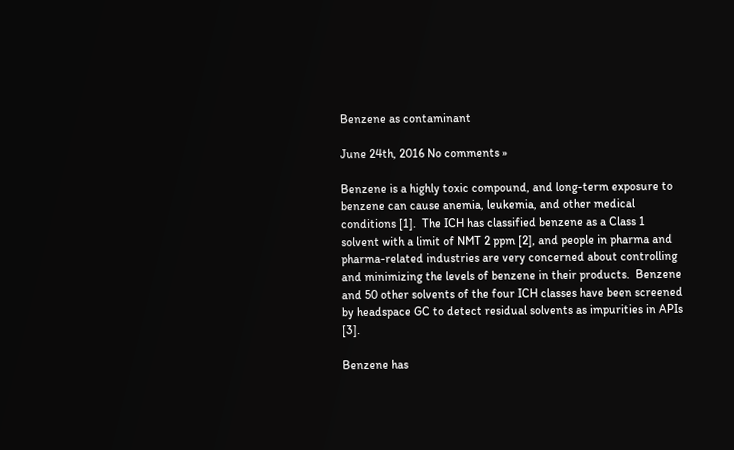Benzene as contaminant

June 24th, 2016 No comments »

Benzene is a highly toxic compound, and long-term exposure to benzene can cause anemia, leukemia, and other medical conditions [1].  The ICH has classified benzene as a Class 1 solvent with a limit of NMT 2 ppm [2], and people in pharma and pharma-related industries are very concerned about controlling and minimizing the levels of benzene in their products.  Benzene and 50 other solvents of the four ICH classes have been screened by headspace GC to detect residual solvents as impurities in APIs [3].

Benzene has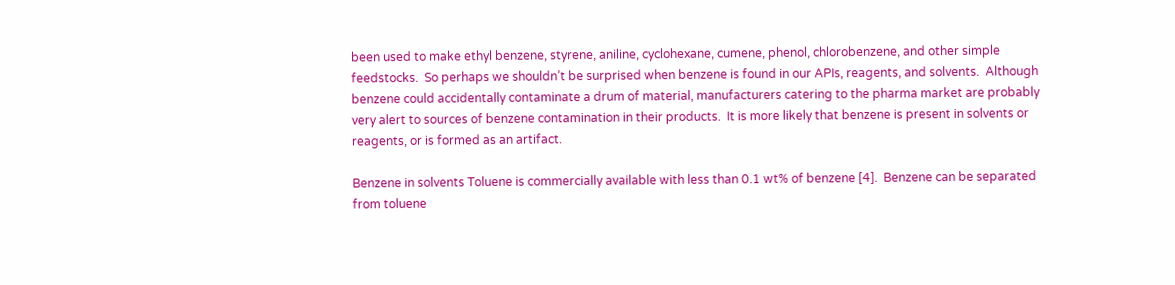been used to make ethyl benzene, styrene, aniline, cyclohexane, cumene, phenol, chlorobenzene, and other simple feedstocks.  So perhaps we shouldn’t be surprised when benzene is found in our APIs, reagents, and solvents.  Although benzene could accidentally contaminate a drum of material, manufacturers catering to the pharma market are probably very alert to sources of benzene contamination in their products.  It is more likely that benzene is present in solvents or reagents, or is formed as an artifact.

Benzene in solvents Toluene is commercially available with less than 0.1 wt% of benzene [4].  Benzene can be separated from toluene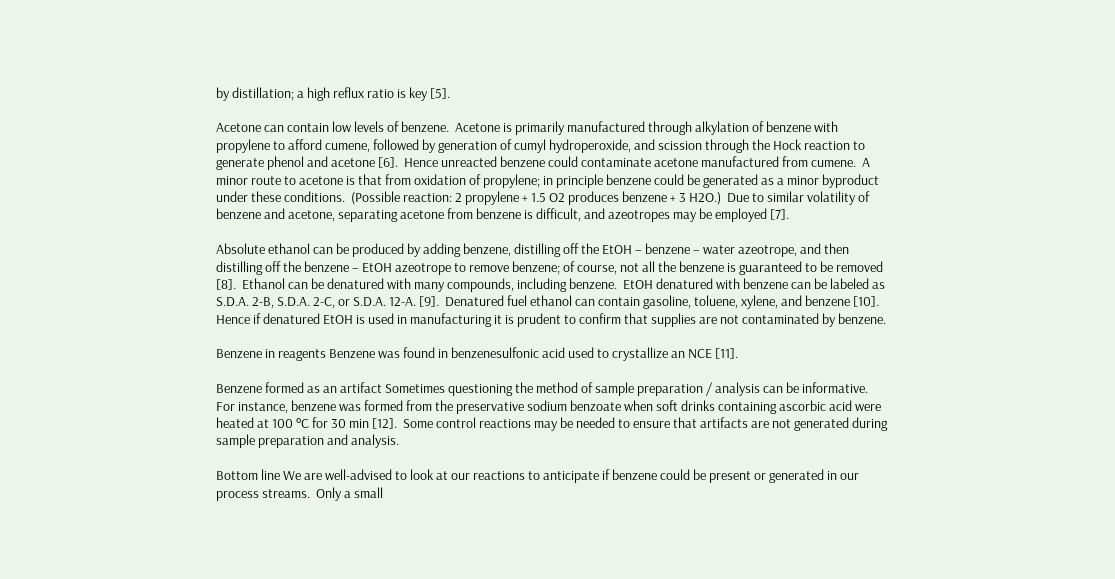by distillation; a high reflux ratio is key [5].

Acetone can contain low levels of benzene.  Acetone is primarily manufactured through alkylation of benzene with propylene to afford cumene, followed by generation of cumyl hydroperoxide, and scission through the Hock reaction to generate phenol and acetone [6].  Hence unreacted benzene could contaminate acetone manufactured from cumene.  A minor route to acetone is that from oxidation of propylene; in principle benzene could be generated as a minor byproduct under these conditions.  (Possible reaction: 2 propylene + 1.5 O2 produces benzene + 3 H2O.)  Due to similar volatility of benzene and acetone, separating acetone from benzene is difficult, and azeotropes may be employed [7].

Absolute ethanol can be produced by adding benzene, distilling off the EtOH – benzene – water azeotrope, and then distilling off the benzene – EtOH azeotrope to remove benzene; of course, not all the benzene is guaranteed to be removed [8].  Ethanol can be denatured with many compounds, including benzene.  EtOH denatured with benzene can be labeled as S.D.A. 2-B, S.D.A. 2-C, or S.D.A. 12-A. [9].  Denatured fuel ethanol can contain gasoline, toluene, xylene, and benzene [10].  Hence if denatured EtOH is used in manufacturing it is prudent to confirm that supplies are not contaminated by benzene.

Benzene in reagents Benzene was found in benzenesulfonic acid used to crystallize an NCE [11].

Benzene formed as an artifact Sometimes questioning the method of sample preparation / analysis can be informative.  For instance, benzene was formed from the preservative sodium benzoate when soft drinks containing ascorbic acid were heated at 100 ºC for 30 min [12].  Some control reactions may be needed to ensure that artifacts are not generated during sample preparation and analysis.

Bottom line We are well-advised to look at our reactions to anticipate if benzene could be present or generated in our process streams.  Only a small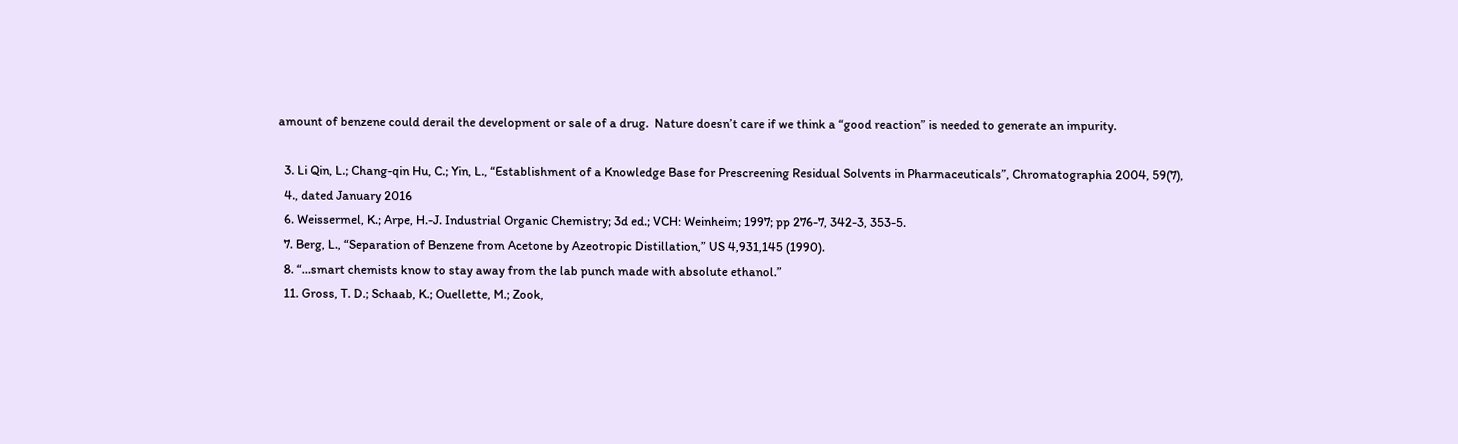amount of benzene could derail the development or sale of a drug.  Nature doesn’t care if we think a “good reaction” is needed to generate an impurity.

  3. Li Qin, L.; Chang-qin Hu, C.; Yin, L., “Establishment of a Knowledge Base for Prescreening Residual Solvents in Pharmaceuticals”, Chromatographia 2004, 59(7),
  4., dated January 2016
  6. Weissermel, K.; Arpe, H.-J. Industrial Organic Chemistry; 3d ed.; VCH: Weinheim; 1997; pp 276-7, 342-3, 353-5.
  7. Berg, L., “Separation of Benzene from Acetone by Azeotropic Distillation,” US 4,931,145 (1990).
  8. “…smart chemists know to stay away from the lab punch made with absolute ethanol.”
  11. Gross, T. D.; Schaab, K.; Ouellette, M.; Zook,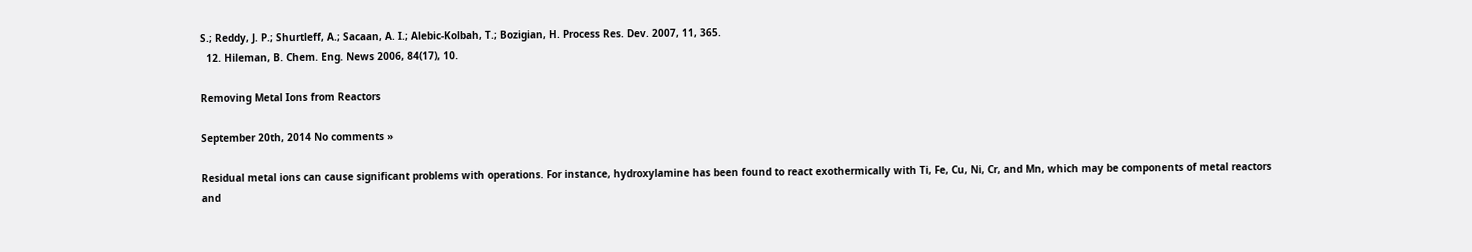S.; Reddy, J. P.; Shurtleff, A.; Sacaan, A. I.; Alebic-Kolbah, T.; Bozigian, H. Process Res. Dev. 2007, 11, 365.
  12. Hileman, B. Chem. Eng. News 2006, 84(17), 10.

Removing Metal Ions from Reactors

September 20th, 2014 No comments »

Residual metal ions can cause significant problems with operations. For instance, hydroxylamine has been found to react exothermically with Ti, Fe, Cu, Ni, Cr, and Mn, which may be components of metal reactors and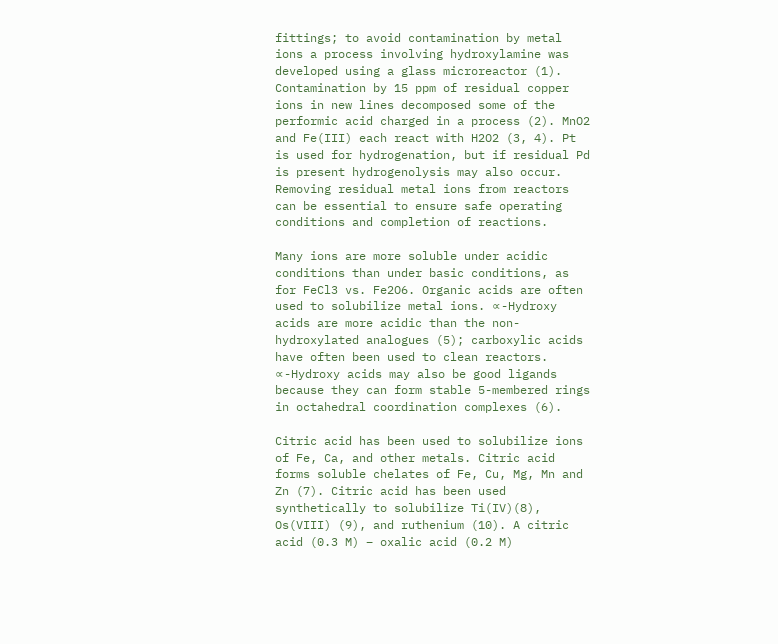fittings; to avoid contamination by metal ions a process involving hydroxylamine was developed using a glass microreactor (1). Contamination by 15 ppm of residual copper ions in new lines decomposed some of the performic acid charged in a process (2). MnO2 and Fe(III) each react with H2O2 (3, 4). Pt is used for hydrogenation, but if residual Pd is present hydrogenolysis may also occur. Removing residual metal ions from reactors can be essential to ensure safe operating conditions and completion of reactions.

Many ions are more soluble under acidic conditions than under basic conditions, as for FeCl3 vs. Fe2O6. Organic acids are often used to solubilize metal ions. ∝-Hydroxy acids are more acidic than the non-hydroxylated analogues (5); carboxylic acids have often been used to clean reactors. ∝-Hydroxy acids may also be good ligands because they can form stable 5-membered rings in octahedral coordination complexes (6).

Citric acid has been used to solubilize ions of Fe, Ca, and other metals. Citric acid forms soluble chelates of Fe, Cu, Mg, Mn and Zn (7). Citric acid has been used synthetically to solubilize Ti(IV)(8), Os(VIII) (9), and ruthenium (10). A citric acid (0.3 M) – oxalic acid (0.2 M)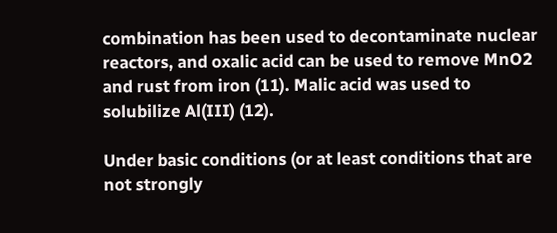combination has been used to decontaminate nuclear reactors, and oxalic acid can be used to remove MnO2 and rust from iron (11). Malic acid was used to solubilize Al(III) (12).

Under basic conditions (or at least conditions that are not strongly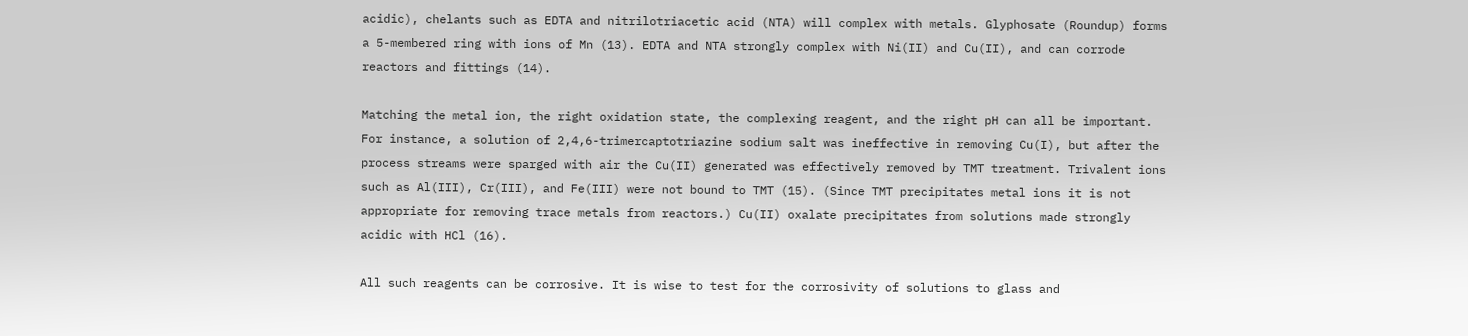acidic), chelants such as EDTA and nitrilotriacetic acid (NTA) will complex with metals. Glyphosate (Roundup) forms a 5-membered ring with ions of Mn (13). EDTA and NTA strongly complex with Ni(II) and Cu(II), and can corrode reactors and fittings (14).

Matching the metal ion, the right oxidation state, the complexing reagent, and the right pH can all be important. For instance, a solution of 2,4,6-trimercaptotriazine sodium salt was ineffective in removing Cu(I), but after the process streams were sparged with air the Cu(II) generated was effectively removed by TMT treatment. Trivalent ions such as Al(III), Cr(III), and Fe(III) were not bound to TMT (15). (Since TMT precipitates metal ions it is not appropriate for removing trace metals from reactors.) Cu(II) oxalate precipitates from solutions made strongly acidic with HCl (16).

All such reagents can be corrosive. It is wise to test for the corrosivity of solutions to glass and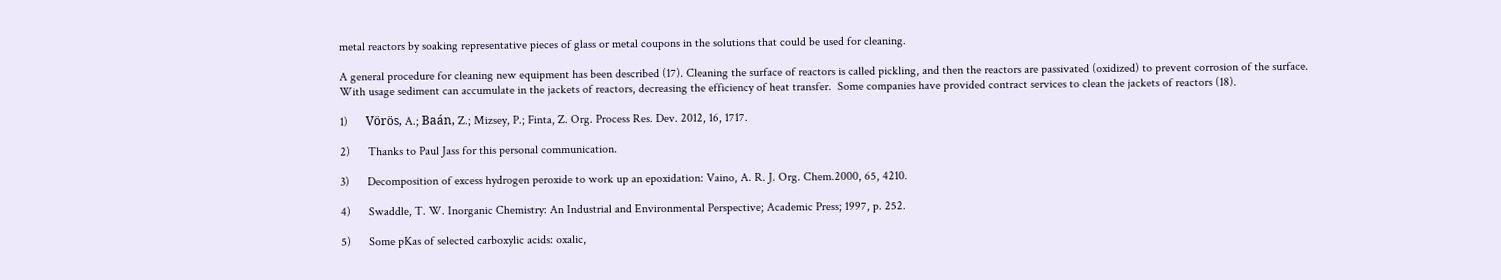metal reactors by soaking representative pieces of glass or metal coupons in the solutions that could be used for cleaning.

A general procedure for cleaning new equipment has been described (17). Cleaning the surface of reactors is called pickling, and then the reactors are passivated (oxidized) to prevent corrosion of the surface. With usage sediment can accumulate in the jackets of reactors, decreasing the efficiency of heat transfer.  Some companies have provided contract services to clean the jackets of reactors (18).

1)      Vörös, A.; Baán, Z.; Mizsey, P.; Finta, Z. Org. Process Res. Dev. 2012, 16, 1717.

2)      Thanks to Paul Jass for this personal communication.

3)      Decomposition of excess hydrogen peroxide to work up an epoxidation: Vaino, A. R. J. Org. Chem.2000, 65, 4210.

4)      Swaddle, T. W. Inorganic Chemistry: An Industrial and Environmental Perspective; Academic Press; 1997, p. 252.

5)      Some pKas of selected carboxylic acids: oxalic,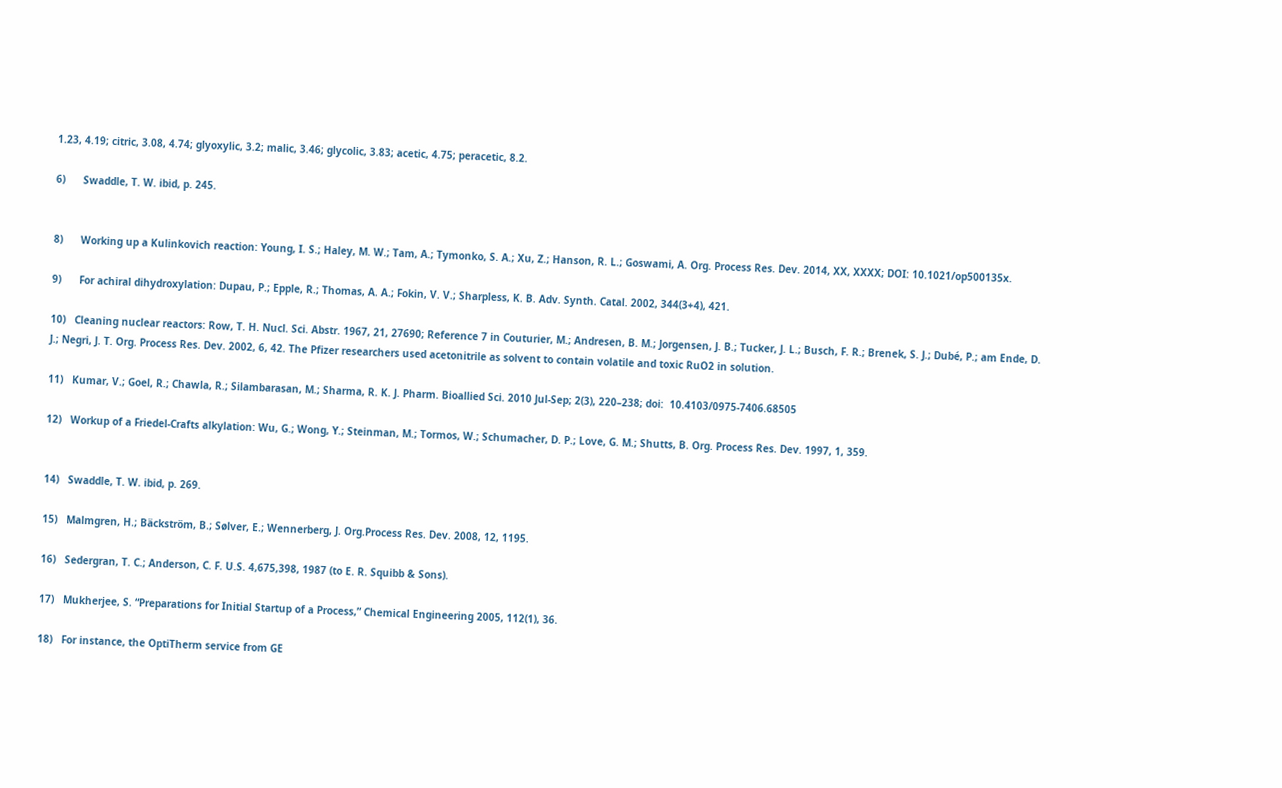1.23, 4.19; citric, 3.08, 4.74; glyoxylic, 3.2; malic, 3.46; glycolic, 3.83; acetic, 4.75; peracetic, 8.2.

6)      Swaddle, T. W. ibid, p. 245.


8)      Working up a Kulinkovich reaction: Young, I. S.; Haley, M. W.; Tam, A.; Tymonko, S. A.; Xu, Z.; Hanson, R. L.; Goswami, A. Org. Process Res. Dev. 2014, XX, XXXX; DOI: 10.1021/op500135x.

9)      For achiral dihydroxylation: Dupau, P.; Epple, R.; Thomas, A. A.; Fokin, V. V.; Sharpless, K. B. Adv. Synth. Catal. 2002, 344(3+4), 421.

10)   Cleaning nuclear reactors: Row, T. H. Nucl. Sci. Abstr. 1967, 21, 27690; Reference 7 in Couturier, M.; Andresen, B. M.; Jorgensen, J. B.; Tucker, J. L.; Busch, F. R.; Brenek, S. J.; Dubé, P.; am Ende, D. J.; Negri, J. T. Org. Process Res. Dev. 2002, 6, 42. The Pfizer researchers used acetonitrile as solvent to contain volatile and toxic RuO2 in solution.

11)   Kumar, V.; Goel, R.; Chawla, R.; Silambarasan, M.; Sharma, R. K. J. Pharm. Bioallied Sci. 2010 Jul-Sep; 2(3), 220–238; doi:  10.4103/0975-7406.68505

12)   Workup of a Friedel-Crafts alkylation: Wu, G.; Wong, Y.; Steinman, M.; Tormos, W.; Schumacher, D. P.; Love, G. M.; Shutts, B. Org. Process Res. Dev. 1997, 1, 359.


14)   Swaddle, T. W. ibid, p. 269.

15)   Malmgren, H.; Bäckström, B.; Sølver, E.; Wennerberg, J. Org.Process Res. Dev. 2008, 12, 1195.

16)   Sedergran, T. C.; Anderson, C. F. U.S. 4,675,398, 1987 (to E. R. Squibb & Sons).

17)   Mukherjee, S. “Preparations for Initial Startup of a Process,” Chemical Engineering 2005, 112(1), 36.

18)   For instance, the OptiTherm service from GE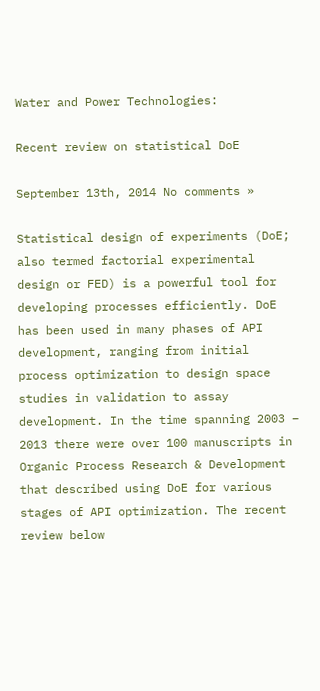Water and Power Technologies:

Recent review on statistical DoE

September 13th, 2014 No comments »

Statistical design of experiments (DoE; also termed factorial experimental design or FED) is a powerful tool for developing processes efficiently. DoE has been used in many phases of API development, ranging from initial process optimization to design space studies in validation to assay development. In the time spanning 2003 – 2013 there were over 100 manuscripts in Organic Process Research & Development that described using DoE for various stages of API optimization. The recent review below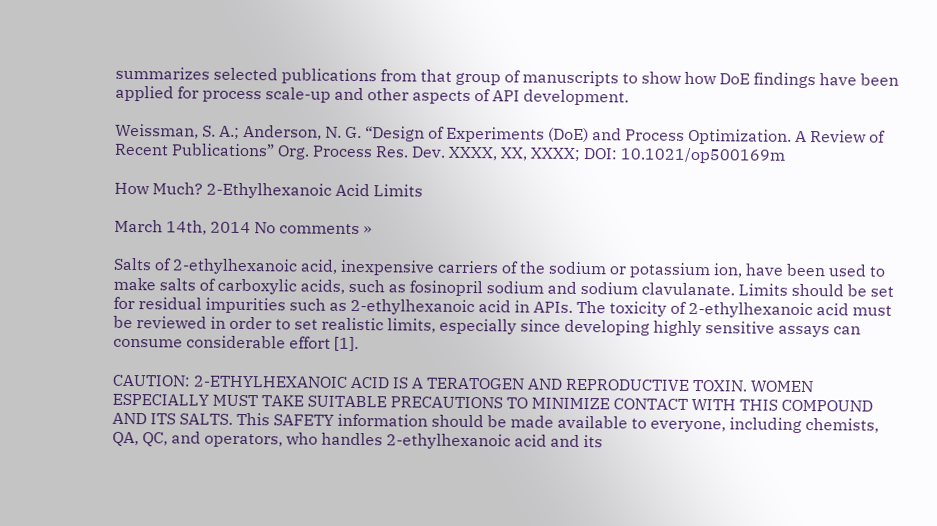summarizes selected publications from that group of manuscripts to show how DoE findings have been applied for process scale-up and other aspects of API development.

Weissman, S. A.; Anderson, N. G. “Design of Experiments (DoE) and Process Optimization. A Review of Recent Publications” Org. Process Res. Dev. XXXX, XX, XXXX; DOI: 10.1021/op500169m

How Much? 2-Ethylhexanoic Acid Limits

March 14th, 2014 No comments »

Salts of 2-ethylhexanoic acid, inexpensive carriers of the sodium or potassium ion, have been used to make salts of carboxylic acids, such as fosinopril sodium and sodium clavulanate. Limits should be set for residual impurities such as 2-ethylhexanoic acid in APIs. The toxicity of 2-ethylhexanoic acid must be reviewed in order to set realistic limits, especially since developing highly sensitive assays can consume considerable effort [1].

CAUTION: 2-ETHYLHEXANOIC ACID IS A TERATOGEN AND REPRODUCTIVE TOXIN. WOMEN ESPECIALLY MUST TAKE SUITABLE PRECAUTIONS TO MINIMIZE CONTACT WITH THIS COMPOUND AND ITS SALTS. This SAFETY information should be made available to everyone, including chemists, QA, QC, and operators, who handles 2-ethylhexanoic acid and its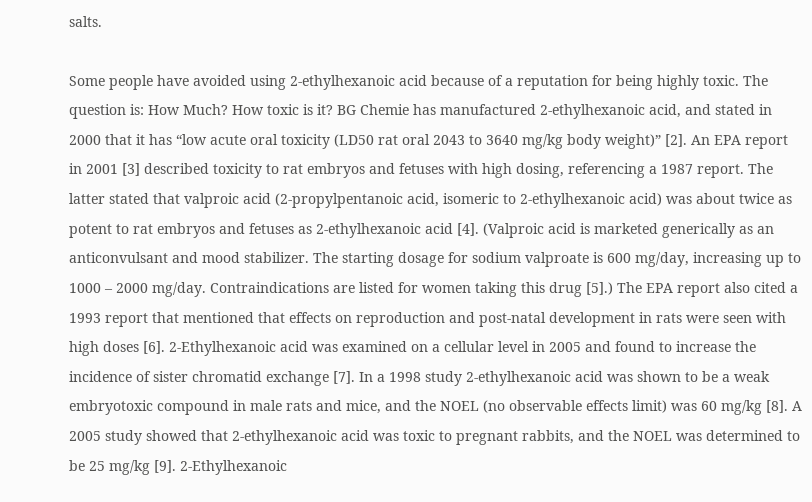salts.

Some people have avoided using 2-ethylhexanoic acid because of a reputation for being highly toxic. The question is: How Much? How toxic is it? BG Chemie has manufactured 2-ethylhexanoic acid, and stated in 2000 that it has “low acute oral toxicity (LD50 rat oral 2043 to 3640 mg/kg body weight)” [2]. An EPA report in 2001 [3] described toxicity to rat embryos and fetuses with high dosing, referencing a 1987 report. The latter stated that valproic acid (2-propylpentanoic acid, isomeric to 2-ethylhexanoic acid) was about twice as potent to rat embryos and fetuses as 2-ethylhexanoic acid [4]. (Valproic acid is marketed generically as an anticonvulsant and mood stabilizer. The starting dosage for sodium valproate is 600 mg/day, increasing up to 1000 – 2000 mg/day. Contraindications are listed for women taking this drug [5].) The EPA report also cited a 1993 report that mentioned that effects on reproduction and post-natal development in rats were seen with high doses [6]. 2-Ethylhexanoic acid was examined on a cellular level in 2005 and found to increase the incidence of sister chromatid exchange [7]. In a 1998 study 2-ethylhexanoic acid was shown to be a weak embryotoxic compound in male rats and mice, and the NOEL (no observable effects limit) was 60 mg/kg [8]. A 2005 study showed that 2-ethylhexanoic acid was toxic to pregnant rabbits, and the NOEL was determined to be 25 mg/kg [9]. 2-Ethylhexanoic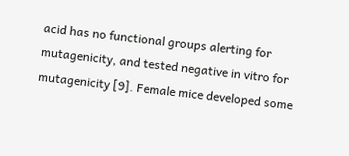acid has no functional groups alerting for mutagenicity, and tested negative in vitro for mutagenicity [9]. Female mice developed some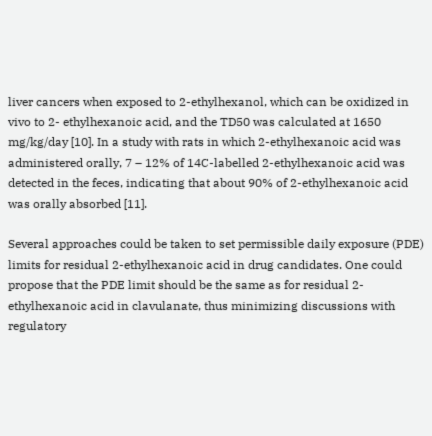liver cancers when exposed to 2-ethylhexanol, which can be oxidized in vivo to 2- ethylhexanoic acid, and the TD50 was calculated at 1650 mg/kg/day [10]. In a study with rats in which 2-ethylhexanoic acid was administered orally, 7 – 12% of 14C-labelled 2-ethylhexanoic acid was detected in the feces, indicating that about 90% of 2-ethylhexanoic acid was orally absorbed [11].

Several approaches could be taken to set permissible daily exposure (PDE) limits for residual 2-ethylhexanoic acid in drug candidates. One could propose that the PDE limit should be the same as for residual 2-ethylhexanoic acid in clavulanate, thus minimizing discussions with regulatory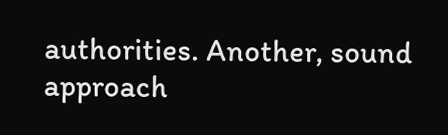authorities. Another, sound approach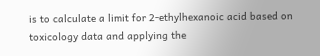is to calculate a limit for 2-ethylhexanoic acid based on toxicology data and applying the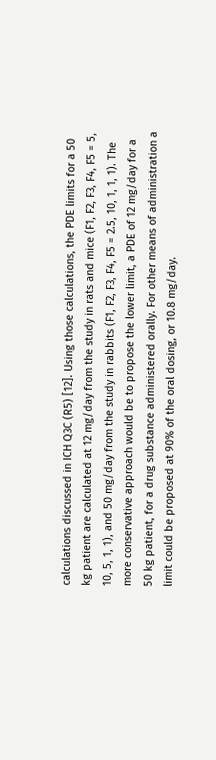calculations discussed in ICH Q3C (R5) [12]. Using those calculations, the PDE limits for a 50 kg patient are calculated at 12 mg/day from the study in rats and mice (F1, F2, F3, F4, F5 = 5, 10, 5, 1, 1), and 50 mg/day from the study in rabbits (F1, F2, F3, F4, F5 = 2.5, 10, 1, 1, 1). The more conservative approach would be to propose the lower limit, a PDE of 12 mg/day for a 50 kg patient, for a drug substance administered orally. For other means of administration a limit could be proposed at 90% of the oral dosing, or 10.8 mg/day.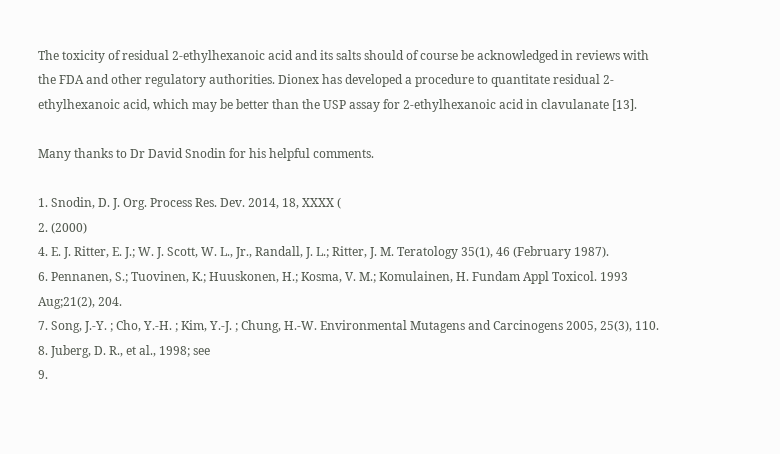The toxicity of residual 2-ethylhexanoic acid and its salts should of course be acknowledged in reviews with the FDA and other regulatory authorities. Dionex has developed a procedure to quantitate residual 2-ethylhexanoic acid, which may be better than the USP assay for 2-ethylhexanoic acid in clavulanate [13].

Many thanks to Dr David Snodin for his helpful comments.

1. Snodin, D. J. Org. Process Res. Dev. 2014, 18, XXXX (
2. (2000)
4. E. J. Ritter, E. J.; W. J. Scott, W. L., Jr., Randall, J. L.; Ritter, J. M. Teratology 35(1), 46 (February 1987).
6. Pennanen, S.; Tuovinen, K.; Huuskonen, H.; Kosma, V. M.; Komulainen, H. Fundam Appl Toxicol. 1993 Aug;21(2), 204.
7. Song, J.-Y. ; Cho, Y.-H. ; Kim, Y.-J. ; Chung, H.-W. Environmental Mutagens and Carcinogens 2005, 25(3), 110.
8. Juberg, D. R., et al., 1998; see
9.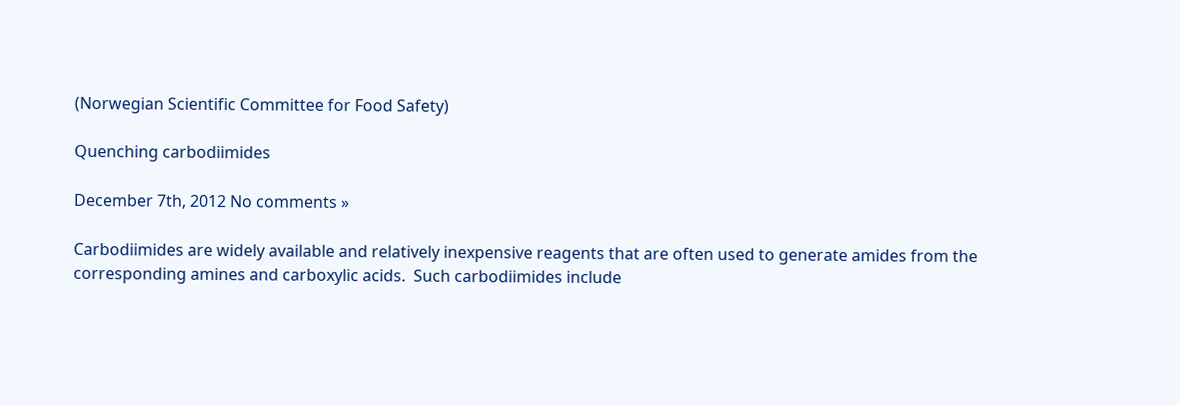(Norwegian Scientific Committee for Food Safety)

Quenching carbodiimides

December 7th, 2012 No comments »

Carbodiimides are widely available and relatively inexpensive reagents that are often used to generate amides from the corresponding amines and carboxylic acids.  Such carbodiimides include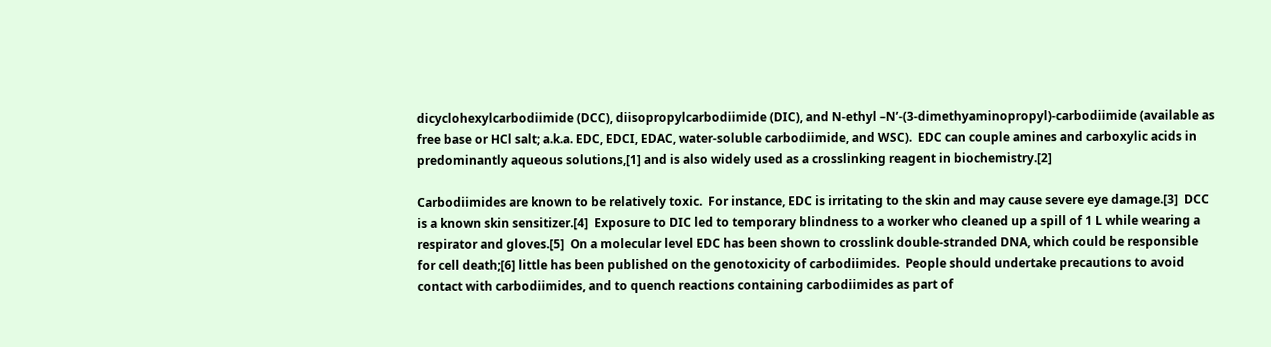dicyclohexylcarbodiimide (DCC), diisopropylcarbodiimide (DIC), and N-ethyl –N’-(3-dimethyaminopropyl)-carbodiimide (available as free base or HCl salt; a.k.a. EDC, EDCI, EDAC, water-soluble carbodiimide, and WSC).  EDC can couple amines and carboxylic acids in predominantly aqueous solutions,[1] and is also widely used as a crosslinking reagent in biochemistry.[2]

Carbodiimides are known to be relatively toxic.  For instance, EDC is irritating to the skin and may cause severe eye damage.[3]  DCC is a known skin sensitizer.[4]  Exposure to DIC led to temporary blindness to a worker who cleaned up a spill of 1 L while wearing a respirator and gloves.[5]  On a molecular level EDC has been shown to crosslink double-stranded DNA, which could be responsible for cell death;[6] little has been published on the genotoxicity of carbodiimides.  People should undertake precautions to avoid contact with carbodiimides, and to quench reactions containing carbodiimides as part of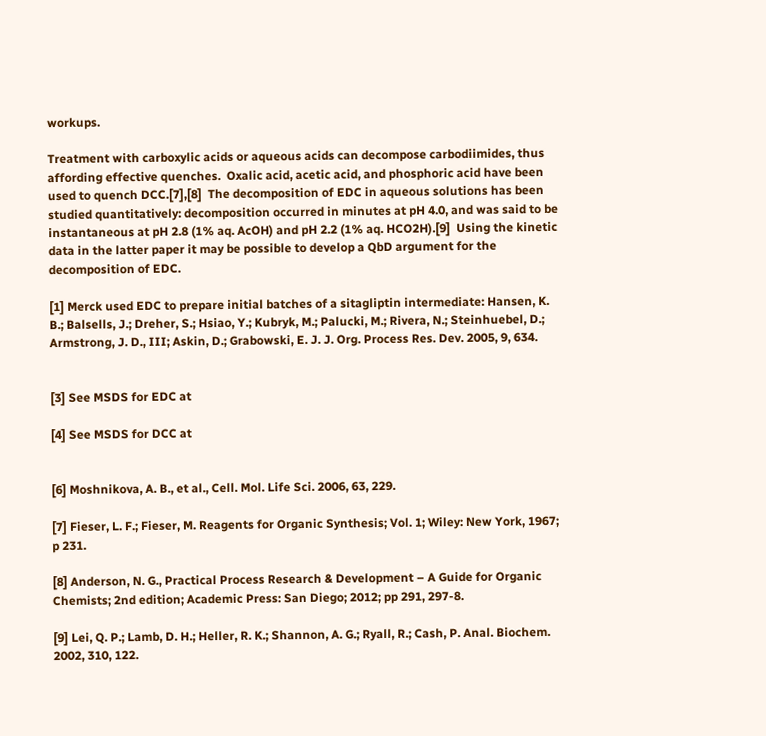workups.

Treatment with carboxylic acids or aqueous acids can decompose carbodiimides, thus affording effective quenches.  Oxalic acid, acetic acid, and phosphoric acid have been used to quench DCC.[7],[8]  The decomposition of EDC in aqueous solutions has been studied quantitatively: decomposition occurred in minutes at pH 4.0, and was said to be instantaneous at pH 2.8 (1% aq. AcOH) and pH 2.2 (1% aq. HCO2H).[9]  Using the kinetic data in the latter paper it may be possible to develop a QbD argument for the decomposition of EDC.

[1] Merck used EDC to prepare initial batches of a sitagliptin intermediate: Hansen, K. B.; Balsells, J.; Dreher, S.; Hsiao, Y.; Kubryk, M.; Palucki, M.; Rivera, N.; Steinhuebel, D.; Armstrong, J. D., III; Askin, D.; Grabowski, E. J. J. Org. Process Res. Dev. 2005, 9, 634.


[3] See MSDS for EDC at

[4] See MSDS for DCC at


[6] Moshnikova, A. B., et al., Cell. Mol. Life Sci. 2006, 63, 229.

[7] Fieser, L. F.; Fieser, M. Reagents for Organic Synthesis; Vol. 1; Wiley: New York, 1967; p 231.

[8] Anderson, N. G., Practical Process Research & Development – A Guide for Organic Chemists; 2nd edition; Academic Press: San Diego; 2012; pp 291, 297-8.

[9] Lei, Q. P.; Lamb, D. H.; Heller, R. K.; Shannon, A. G.; Ryall, R.; Cash, P. Anal. Biochem. 2002, 310, 122.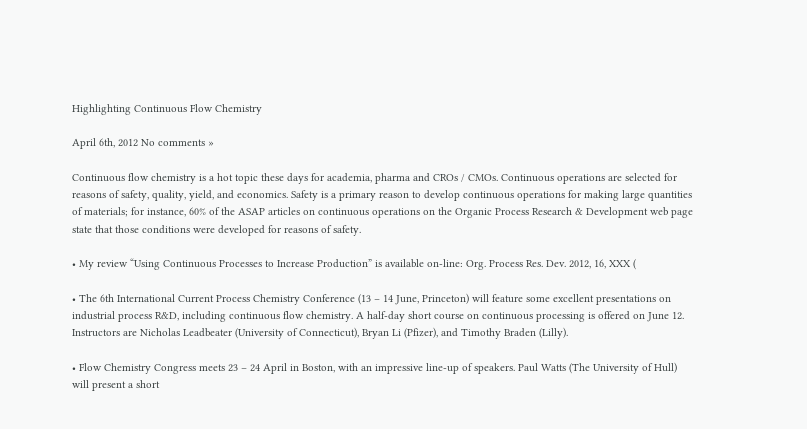Highlighting Continuous Flow Chemistry

April 6th, 2012 No comments »

Continuous flow chemistry is a hot topic these days for academia, pharma and CROs / CMOs. Continuous operations are selected for reasons of safety, quality, yield, and economics. Safety is a primary reason to develop continuous operations for making large quantities of materials; for instance, 60% of the ASAP articles on continuous operations on the Organic Process Research & Development web page state that those conditions were developed for reasons of safety.

• My review “Using Continuous Processes to Increase Production” is available on-line: Org. Process Res. Dev. 2012, 16, XXX (

• The 6th International Current Process Chemistry Conference (13 – 14 June, Princeton) will feature some excellent presentations on industrial process R&D, including continuous flow chemistry. A half-day short course on continuous processing is offered on June 12. Instructors are Nicholas Leadbeater (University of Connecticut), Bryan Li (Pfizer), and Timothy Braden (Lilly).

• Flow Chemistry Congress meets 23 – 24 April in Boston, with an impressive line-up of speakers. Paul Watts (The University of Hull) will present a short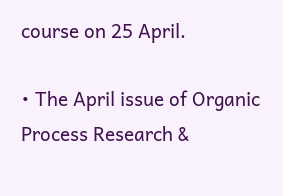course on 25 April.

• The April issue of Organic Process Research &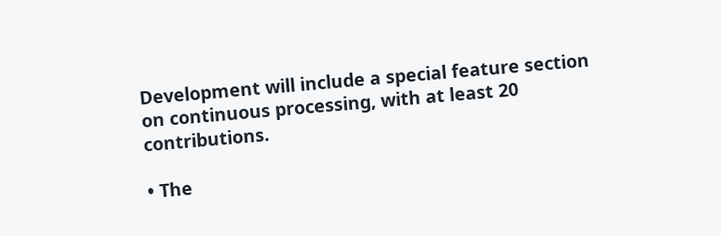Development will include a special feature section on continuous processing, with at least 20 contributions.

• The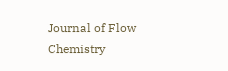Journal of Flow Chemistry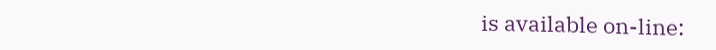is available on-line: